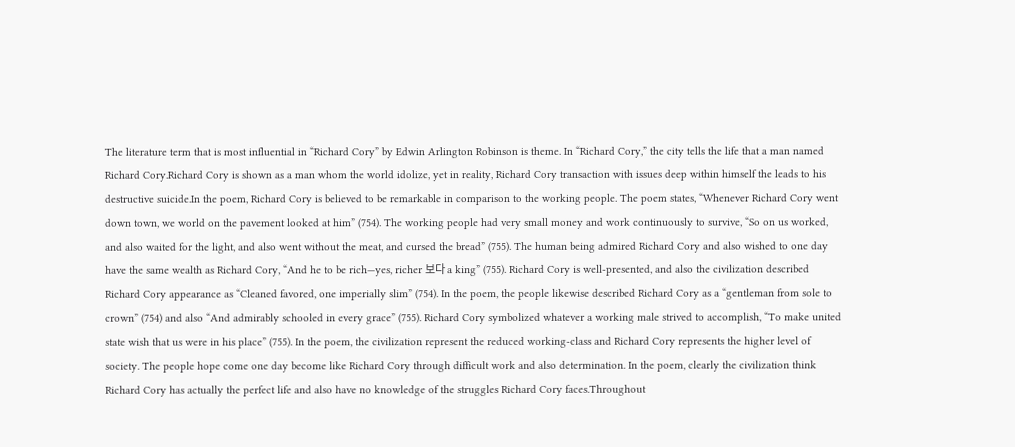The literature term that is most influential in “Richard Cory” by Edwin Arlington Robinson is theme. In “Richard Cory,” the city tells the life that a man named Richard Cory.Richard Cory is shown as a man whom the world idolize, yet in reality, Richard Cory transaction with issues deep within himself the leads to his destructive suicide.In the poem, Richard Cory is believed to be remarkable in comparison to the working people. The poem states, “Whenever Richard Cory went down town, we world on the pavement looked at him” (754). The working people had very small money and work continuously to survive, “So on us worked, and also waited for the light, and also went without the meat, and cursed the bread” (755). The human being admired Richard Cory and also wished to one day have the same wealth as Richard Cory, “And he to be rich—yes, richer 보다 a king” (755). Richard Cory is well-presented, and also the civilization described Richard Cory appearance as “Cleaned favored, one imperially slim” (754). In the poem, the people likewise described Richard Cory as a “gentleman from sole to crown” (754) and also “And admirably schooled in every grace” (755). Richard Cory symbolized whatever a working male strived to accomplish, “To make united state wish that us were in his place” (755). In the poem, the civilization represent the reduced working-class and Richard Cory represents the higher level of society. The people hope come one day become like Richard Cory through difficult work and also determination. In the poem, clearly the civilization think Richard Cory has actually the perfect life and also have no knowledge of the struggles Richard Cory faces.Throughout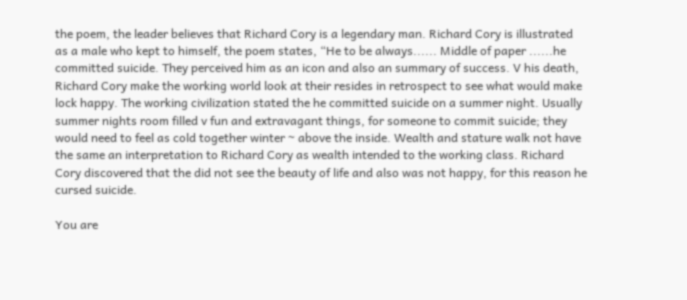the poem, the leader believes that Richard Cory is a legendary man. Richard Cory is illustrated as a male who kept to himself, the poem states, “He to be always...... Middle of paper ......he committed suicide. They perceived him as an icon and also an summary of success. V his death, Richard Cory make the working world look at their resides in retrospect to see what would make lock happy. The working civilization stated the he committed suicide on a summer night. Usually summer nights room filled v fun and extravagant things, for someone to commit suicide; they would need to feel as cold together winter ~ above the inside. Wealth and stature walk not have the same an interpretation to Richard Cory as wealth intended to the working class. Richard Cory discovered that the did not see the beauty of life and also was not happy, for this reason he cursed suicide.

You are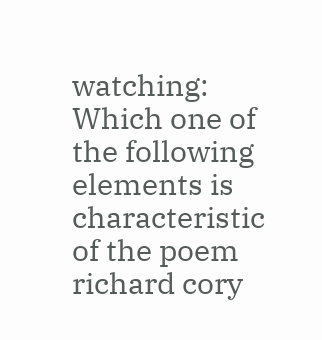watching: Which one of the following elements is characteristic of the poem richard cory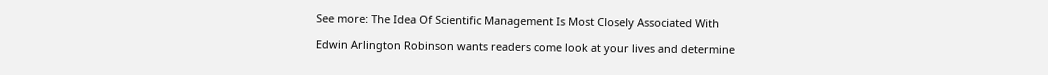See more: The Idea Of Scientific Management Is Most Closely Associated With

Edwin Arlington Robinson wants readers come look at your lives and determine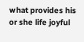what provides his or she life joyful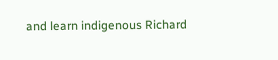and learn indigenous Richard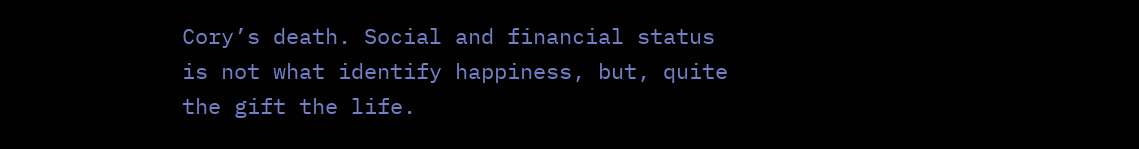Cory’s death. Social and financial status is not what identify happiness, but, quite the gift the life.